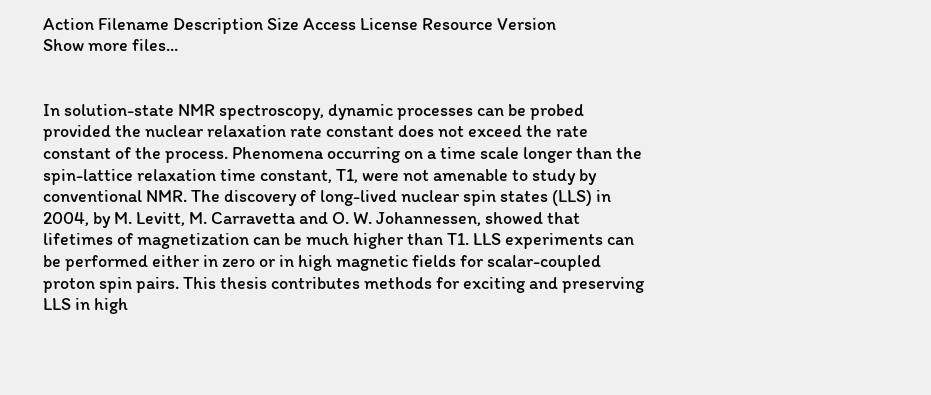Action Filename Description Size Access License Resource Version
Show more files...


In solution-state NMR spectroscopy, dynamic processes can be probed provided the nuclear relaxation rate constant does not exceed the rate constant of the process. Phenomena occurring on a time scale longer than the spin-lattice relaxation time constant, T1, were not amenable to study by conventional NMR. The discovery of long-lived nuclear spin states (LLS) in 2004, by M. Levitt, M. Carravetta and O. W. Johannessen, showed that lifetimes of magnetization can be much higher than T1. LLS experiments can be performed either in zero or in high magnetic fields for scalar-coupled proton spin pairs. This thesis contributes methods for exciting and preserving LLS in high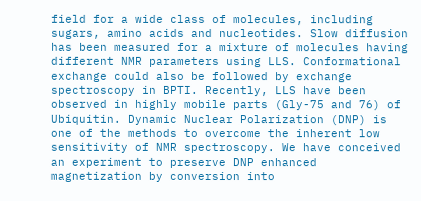field for a wide class of molecules, including sugars, amino acids and nucleotides. Slow diffusion has been measured for a mixture of molecules having different NMR parameters using LLS. Conformational exchange could also be followed by exchange spectroscopy in BPTI. Recently, LLS have been observed in highly mobile parts (Gly-75 and 76) of Ubiquitin. Dynamic Nuclear Polarization (DNP) is one of the methods to overcome the inherent low sensitivity of NMR spectroscopy. We have conceived an experiment to preserve DNP enhanced magnetization by conversion into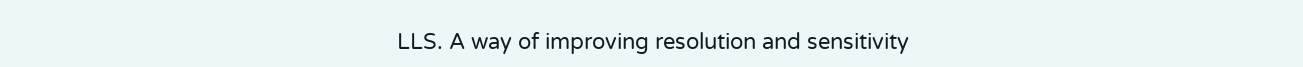LLS. A way of improving resolution and sensitivity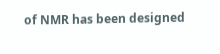of NMR has been designed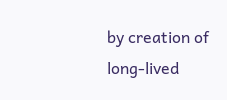by creation of long-lived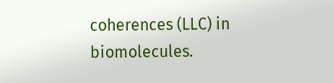coherences (LLC) in biomolecules.